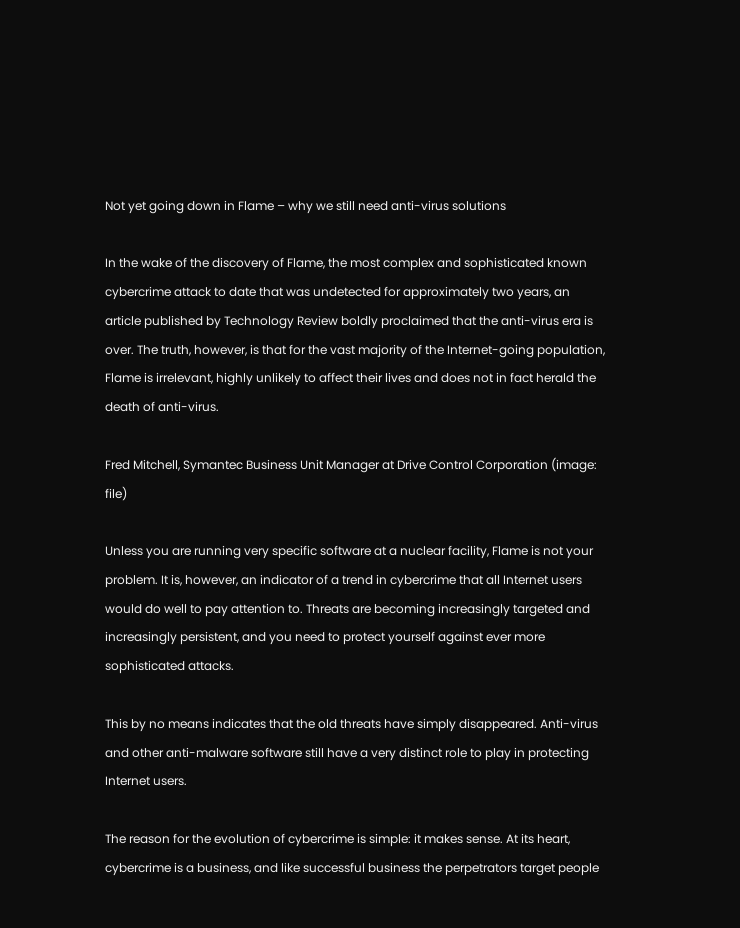Not yet going down in Flame – why we still need anti-virus solutions

In the wake of the discovery of Flame, the most complex and sophisticated known cybercrime attack to date that was undetected for approximately two years, an article published by Technology Review boldly proclaimed that the anti-virus era is over. The truth, however, is that for the vast majority of the Internet-going population, Flame is irrelevant, highly unlikely to affect their lives and does not in fact herald the death of anti-virus.

Fred Mitchell, Symantec Business Unit Manager at Drive Control Corporation (image: file)

Unless you are running very specific software at a nuclear facility, Flame is not your problem. It is, however, an indicator of a trend in cybercrime that all Internet users would do well to pay attention to. Threats are becoming increasingly targeted and increasingly persistent, and you need to protect yourself against ever more sophisticated attacks.

This by no means indicates that the old threats have simply disappeared. Anti-virus and other anti-malware software still have a very distinct role to play in protecting Internet users.

The reason for the evolution of cybercrime is simple: it makes sense. At its heart, cybercrime is a business, and like successful business the perpetrators target people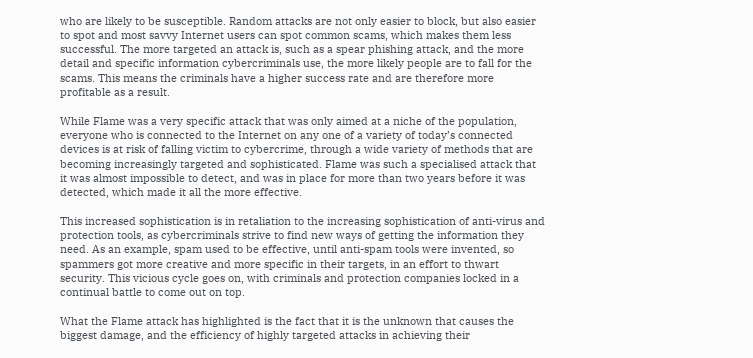who are likely to be susceptible. Random attacks are not only easier to block, but also easier to spot and most savvy Internet users can spot common scams, which makes them less successful. The more targeted an attack is, such as a spear phishing attack, and the more detail and specific information cybercriminals use, the more likely people are to fall for the scams. This means the criminals have a higher success rate and are therefore more profitable as a result.

While Flame was a very specific attack that was only aimed at a niche of the population, everyone who is connected to the Internet on any one of a variety of today’s connected devices is at risk of falling victim to cybercrime, through a wide variety of methods that are becoming increasingly targeted and sophisticated. Flame was such a specialised attack that it was almost impossible to detect, and was in place for more than two years before it was detected, which made it all the more effective.

This increased sophistication is in retaliation to the increasing sophistication of anti-virus and protection tools, as cybercriminals strive to find new ways of getting the information they need. As an example, spam used to be effective, until anti-spam tools were invented, so spammers got more creative and more specific in their targets, in an effort to thwart security. This vicious cycle goes on, with criminals and protection companies locked in a continual battle to come out on top.

What the Flame attack has highlighted is the fact that it is the unknown that causes the biggest damage, and the efficiency of highly targeted attacks in achieving their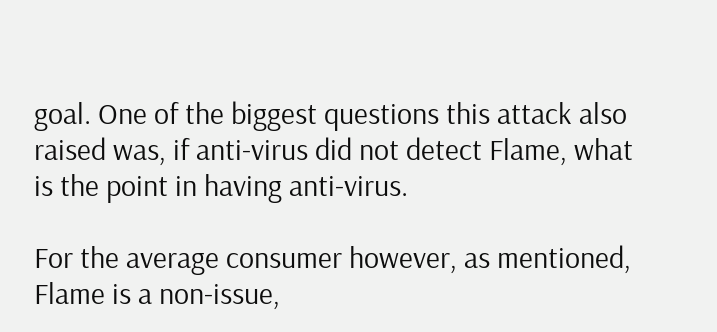goal. One of the biggest questions this attack also raised was, if anti-virus did not detect Flame, what is the point in having anti-virus.

For the average consumer however, as mentioned, Flame is a non-issue,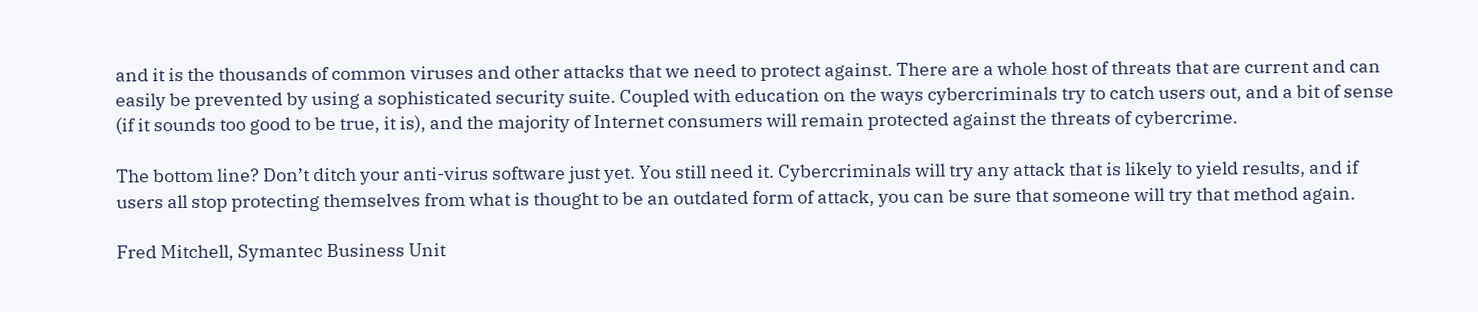and it is the thousands of common viruses and other attacks that we need to protect against. There are a whole host of threats that are current and can easily be prevented by using a sophisticated security suite. Coupled with education on the ways cybercriminals try to catch users out, and a bit of sense (if it sounds too good to be true, it is), and the majority of Internet consumers will remain protected against the threats of cybercrime.

The bottom line? Don’t ditch your anti-virus software just yet. You still need it. Cybercriminals will try any attack that is likely to yield results, and if users all stop protecting themselves from what is thought to be an outdated form of attack, you can be sure that someone will try that method again.

Fred Mitchell, Symantec Business Unit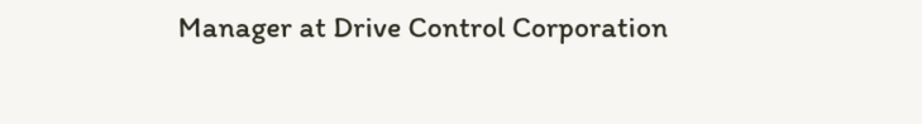Manager at Drive Control Corporation